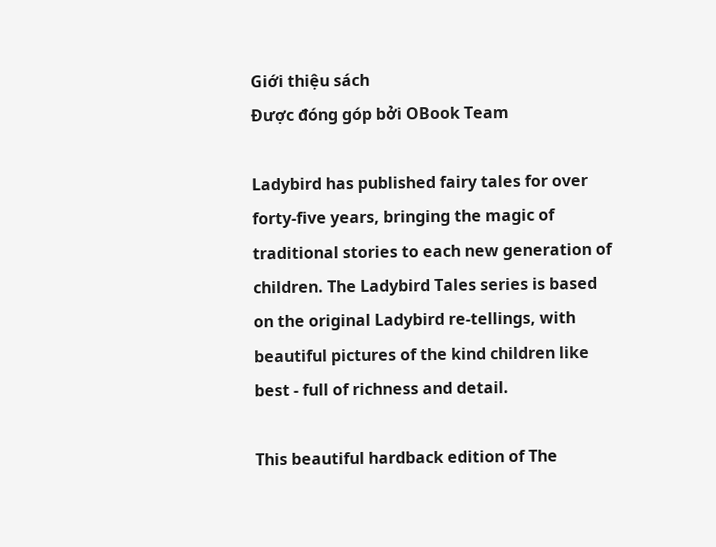Giới thiệu sách
Được đóng góp bởi OBook Team

Ladybird has published fairy tales for over forty-five years, bringing the magic of traditional stories to each new generation of children. The Ladybird Tales series is based on the original Ladybird re-tellings, with beautiful pictures of the kind children like best - full of richness and detail.

This beautiful hardback edition of The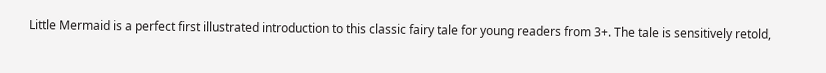Little Mermaid is a perfect first illustrated introduction to this classic fairy tale for young readers from 3+. The tale is sensitively retold,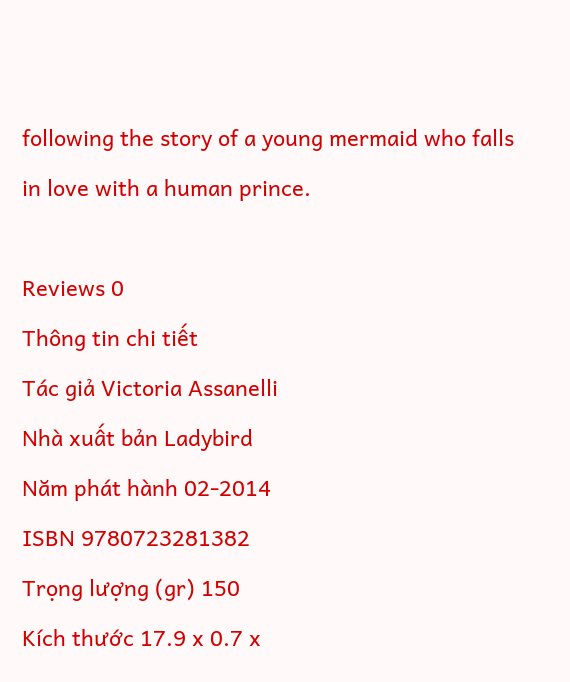following the story of a young mermaid who falls in love with a human prince.

Reviews 0
Thông tin chi tiết
Tác giả Victoria Assanelli
Nhà xuất bản Ladybird
Năm phát hành 02-2014
ISBN 9780723281382
Trọng lượng (gr) 150
Kích thước 17.9 x 0.7 x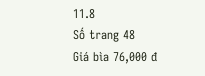11.8
Số trang 48
Giá bìa 76,000 đ